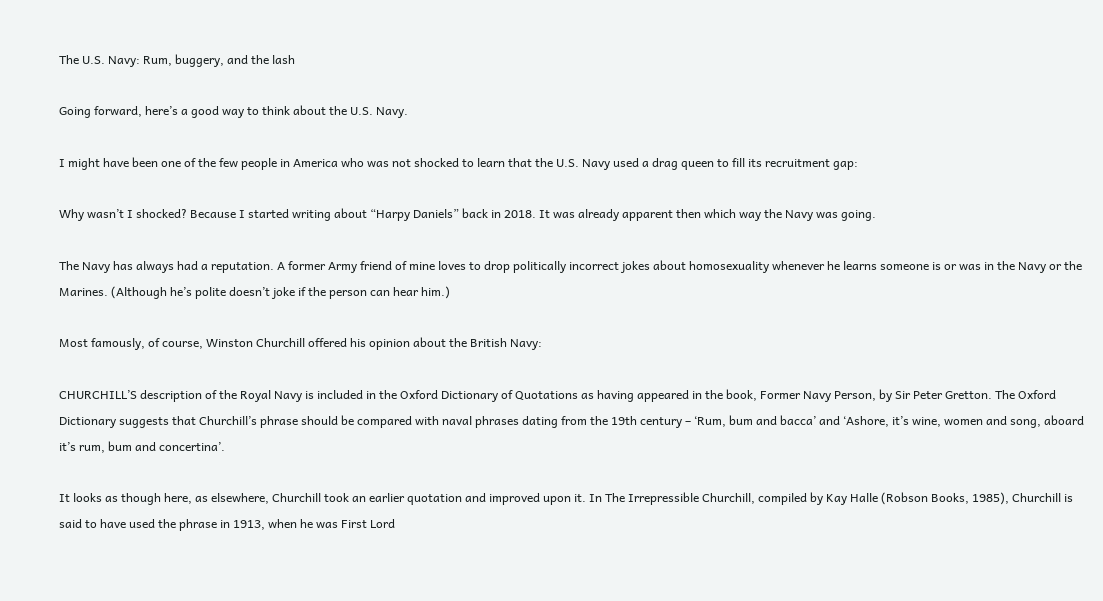The U.S. Navy: Rum, buggery, and the lash

Going forward, here’s a good way to think about the U.S. Navy.

I might have been one of the few people in America who was not shocked to learn that the U.S. Navy used a drag queen to fill its recruitment gap:

Why wasn’t I shocked? Because I started writing about “Harpy Daniels” back in 2018. It was already apparent then which way the Navy was going.

The Navy has always had a reputation. A former Army friend of mine loves to drop politically incorrect jokes about homosexuality whenever he learns someone is or was in the Navy or the Marines. (Although he’s polite doesn’t joke if the person can hear him.)

Most famously, of course, Winston Churchill offered his opinion about the British Navy:

CHURCHILL’S description of the Royal Navy is included in the Oxford Dictionary of Quotations as having appeared in the book, Former Navy Person, by Sir Peter Gretton. The Oxford Dictionary suggests that Churchill’s phrase should be compared with naval phrases dating from the 19th century – ‘Rum, bum and bacca’ and ‘Ashore, it’s wine, women and song, aboard it’s rum, bum and concertina’.

It looks as though here, as elsewhere, Churchill took an earlier quotation and improved upon it. In The Irrepressible Churchill, compiled by Kay Halle (Robson Books, 1985), Churchill is said to have used the phrase in 1913, when he was First Lord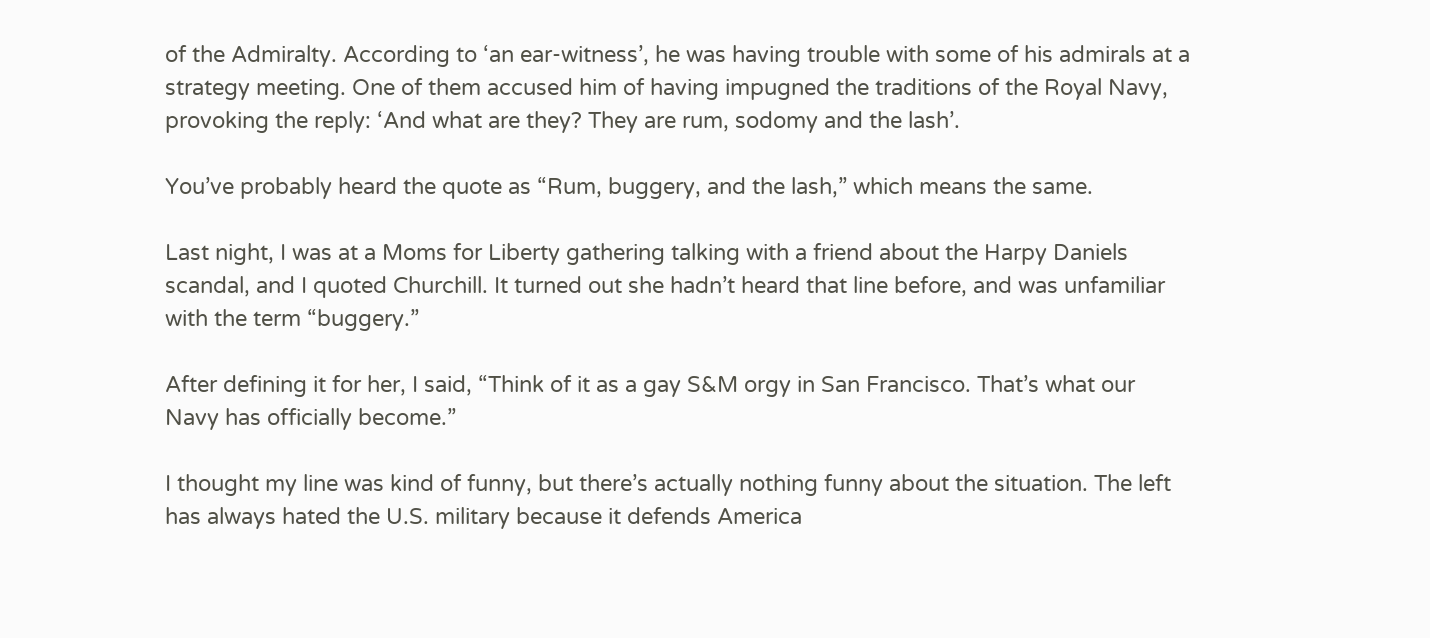of the Admiralty. According to ‘an ear-witness’, he was having trouble with some of his admirals at a strategy meeting. One of them accused him of having impugned the traditions of the Royal Navy, provoking the reply: ‘And what are they? They are rum, sodomy and the lash’.

You’ve probably heard the quote as “Rum, buggery, and the lash,” which means the same.

Last night, I was at a Moms for Liberty gathering talking with a friend about the Harpy Daniels scandal, and I quoted Churchill. It turned out she hadn’t heard that line before, and was unfamiliar with the term “buggery.”

After defining it for her, I said, “Think of it as a gay S&M orgy in San Francisco. That’s what our Navy has officially become.”

I thought my line was kind of funny, but there’s actually nothing funny about the situation. The left has always hated the U.S. military because it defends America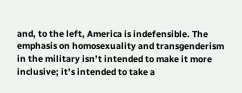and, to the left, America is indefensible. The emphasis on homosexuality and transgenderism in the military isn’t intended to make it more inclusive; it’s intended to take a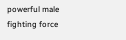powerful male fighting force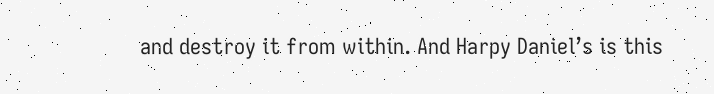and destroy it from within. And Harpy Daniel’s is this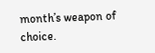month’s weapon of choice.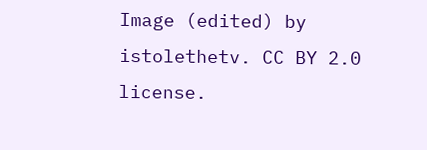Image (edited) by istolethetv. CC BY 2.0 license.